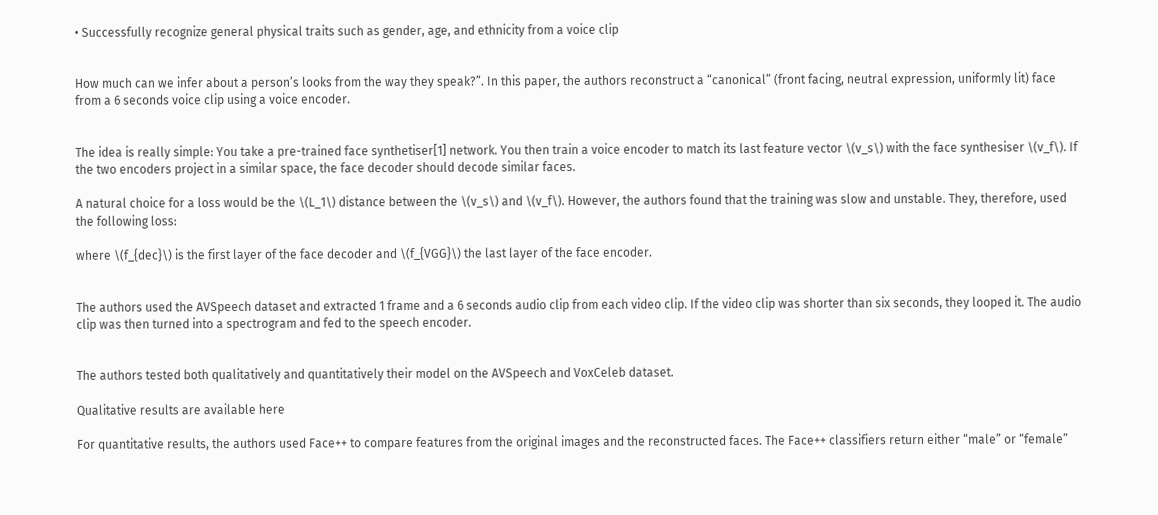• Successfully recognize general physical traits such as gender, age, and ethnicity from a voice clip


How much can we infer about a person’s looks from the way they speak?”. In this paper, the authors reconstruct a “canonical” (front facing, neutral expression, uniformly lit) face from a 6 seconds voice clip using a voice encoder.


The idea is really simple: You take a pre-trained face synthetiser[1] network. You then train a voice encoder to match its last feature vector \(v_s\) with the face synthesiser \(v_f\). If the two encoders project in a similar space, the face decoder should decode similar faces.

A natural choice for a loss would be the \(L_1\) distance between the \(v_s\) and \(v_f\). However, the authors found that the training was slow and unstable. They, therefore, used the following loss:

where \(f_{dec}\) is the first layer of the face decoder and \(f_{VGG}\) the last layer of the face encoder.


The authors used the AVSpeech dataset and extracted 1 frame and a 6 seconds audio clip from each video clip. If the video clip was shorter than six seconds, they looped it. The audio clip was then turned into a spectrogram and fed to the speech encoder.


The authors tested both qualitatively and quantitatively their model on the AVSpeech and VoxCeleb dataset.

Qualitative results are available here

For quantitative results, the authors used Face++ to compare features from the original images and the reconstructed faces. The Face++ classifiers return either “male” or “female”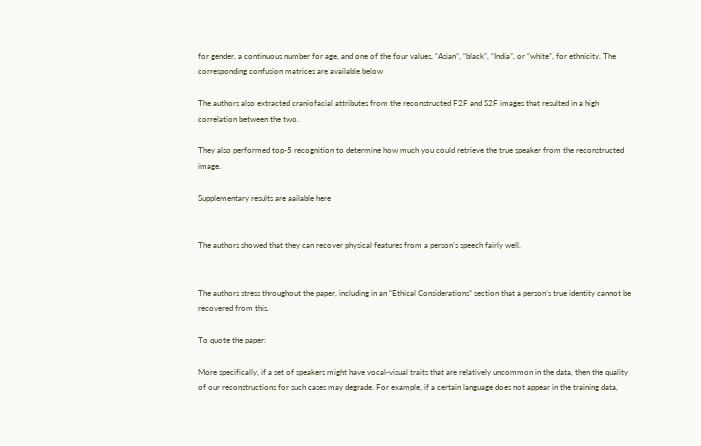for gender, a continuous number for age, and one of the four values, “Asian”, “black”, “India”, or “white”, for ethnicity. The corresponding confusion matrices are available below

The authors also extracted craniofacial attributes from the reconstructed F2F and S2F images that resulted in a high correlation between the two.

They also performed top-5 recognition to determine how much you could retrieve the true speaker from the reconstructed image.

Supplementary results are aailable here


The authors showed that they can recover physical features from a person’s speech fairly well.


The authors stress throughout the paper, including in an “Ethical Considerations” section that a person’s true identity cannot be recovered from this.

To quote the paper:

More specifically, if a set of speakers might have vocal-visual traits that are relatively uncommon in the data, then the quality of our reconstructions for such cases may degrade. For example, if a certain language does not appear in the training data,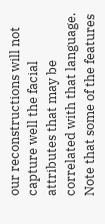our reconstructions will not capture well the facial attributes that may be correlated with that language. Note that some of the features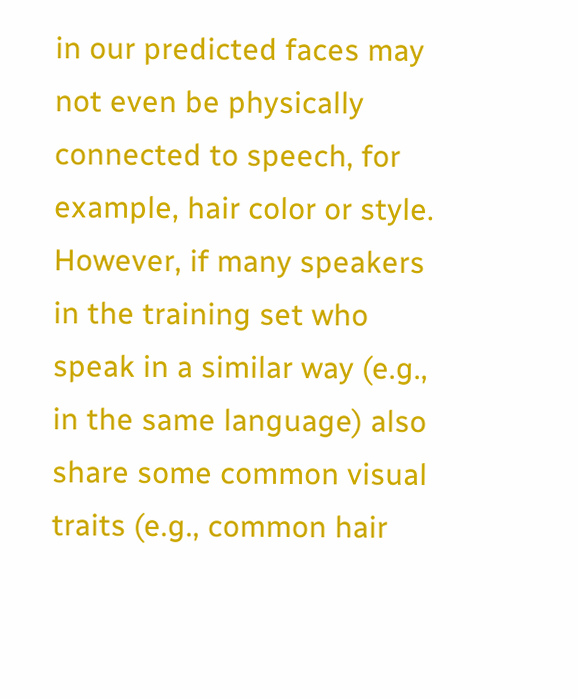in our predicted faces may not even be physically connected to speech, for example, hair color or style. However, if many speakers in the training set who speak in a similar way (e.g., in the same language) also share some common visual traits (e.g., common hair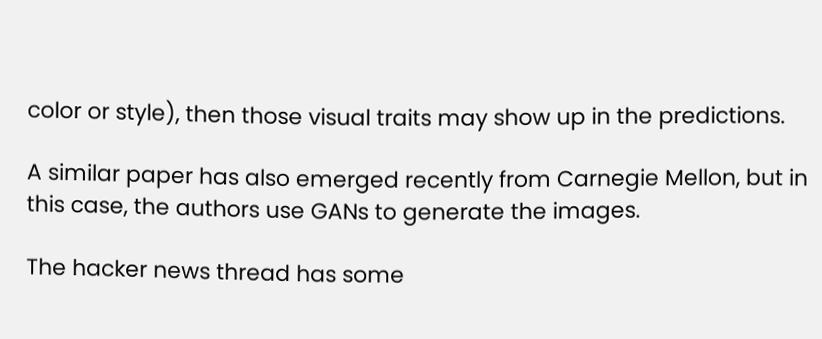color or style), then those visual traits may show up in the predictions.

A similar paper has also emerged recently from Carnegie Mellon, but in this case, the authors use GANs to generate the images.

The hacker news thread has some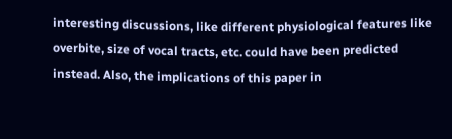interesting discussions, like different physiological features like overbite, size of vocal tracts, etc. could have been predicted instead. Also, the implications of this paper in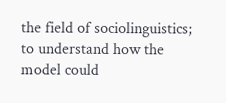the field of sociolinguistics; to understand how the model could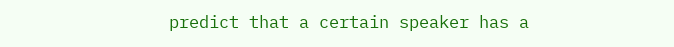predict that a certain speaker has a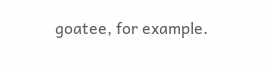goatee, for example.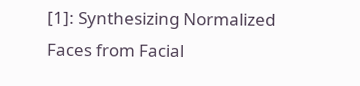[1]: Synthesizing Normalized Faces from Facial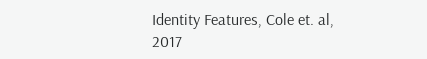Identity Features, Cole et. al, 2017